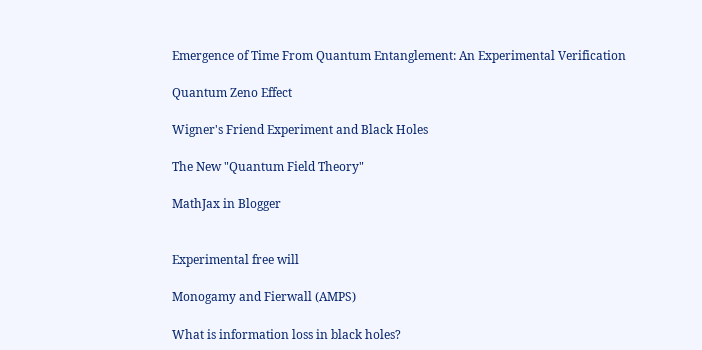Emergence of Time From Quantum Entanglement: An Experimental Verification

Quantum Zeno Effect

Wigner's Friend Experiment and Black Holes

The New "Quantum Field Theory"

MathJax in Blogger


Experimental free will

Monogamy and Fierwall (AMPS)

What is information loss in black holes?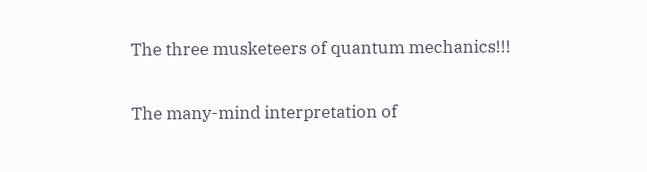The three musketeers of quantum mechanics!!!

The many-mind interpretation of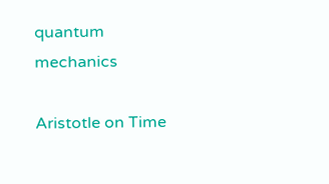quantum mechanics

Aristotle on Time